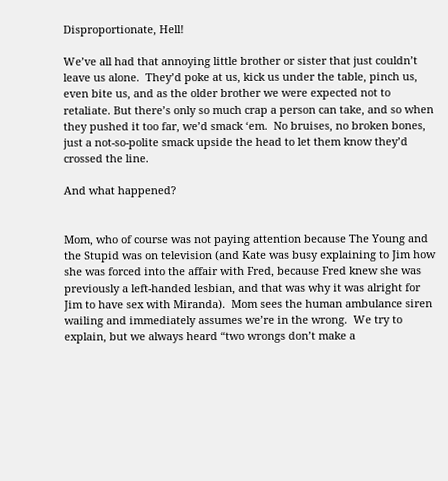Disproportionate, Hell!

We’ve all had that annoying little brother or sister that just couldn’t leave us alone.  They’d poke at us, kick us under the table, pinch us, even bite us, and as the older brother we were expected not to retaliate. But there’s only so much crap a person can take, and so when they pushed it too far, we’d smack ‘em.  No bruises, no broken bones, just a not-so-polite smack upside the head to let them know they’d crossed the line.

And what happened?


Mom, who of course was not paying attention because The Young and the Stupid was on television (and Kate was busy explaining to Jim how she was forced into the affair with Fred, because Fred knew she was previously a left-handed lesbian, and that was why it was alright for Jim to have sex with Miranda).  Mom sees the human ambulance siren wailing and immediately assumes we’re in the wrong.  We try to explain, but we always heard “two wrongs don’t make a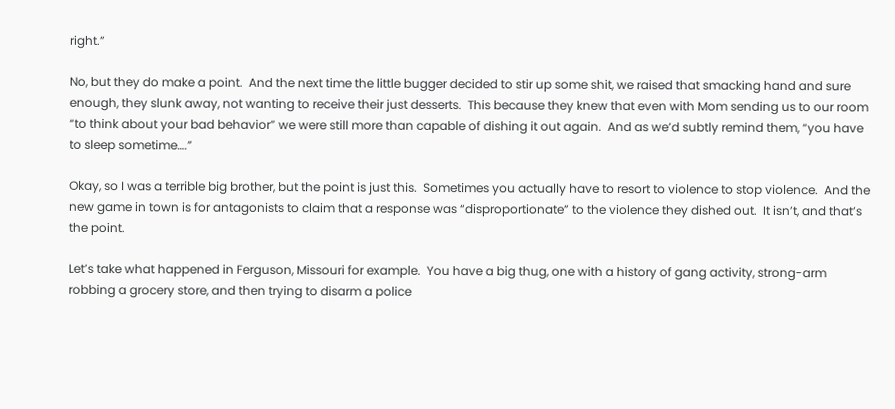right.”

No, but they do make a point.  And the next time the little bugger decided to stir up some shit, we raised that smacking hand and sure enough, they slunk away, not wanting to receive their just desserts.  This because they knew that even with Mom sending us to our room “to think about your bad behavior” we were still more than capable of dishing it out again.  And as we’d subtly remind them, “you have to sleep sometime….”

Okay, so I was a terrible big brother, but the point is just this.  Sometimes you actually have to resort to violence to stop violence.  And the new game in town is for antagonists to claim that a response was “disproportionate” to the violence they dished out.  It isn’t, and that’s the point.

Let’s take what happened in Ferguson, Missouri for example.  You have a big thug, one with a history of gang activity, strong-arm robbing a grocery store, and then trying to disarm a police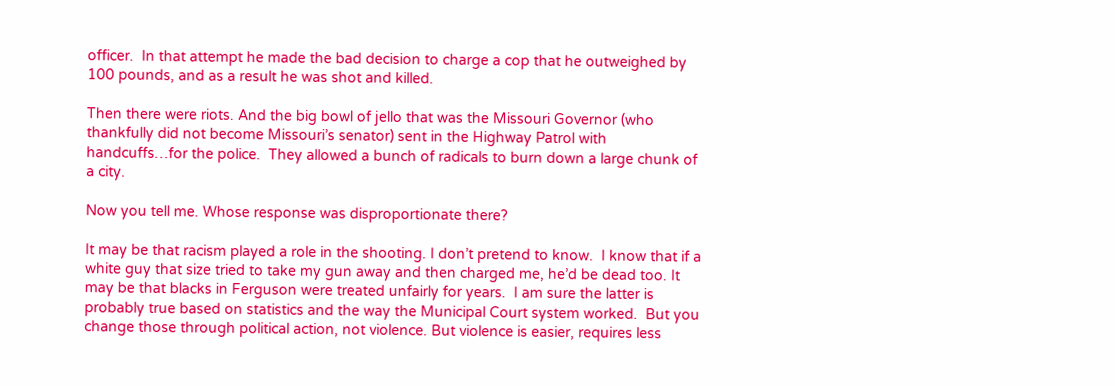officer.  In that attempt he made the bad decision to charge a cop that he outweighed by 100 pounds, and as a result he was shot and killed.

Then there were riots. And the big bowl of jello that was the Missouri Governor (who thankfully did not become Missouri’s senator) sent in the Highway Patrol with handcuffs…for the police.  They allowed a bunch of radicals to burn down a large chunk of a city.

Now you tell me. Whose response was disproportionate there?

It may be that racism played a role in the shooting. I don’t pretend to know.  I know that if a white guy that size tried to take my gun away and then charged me, he’d be dead too. It may be that blacks in Ferguson were treated unfairly for years.  I am sure the latter is probably true based on statistics and the way the Municipal Court system worked.  But you change those through political action, not violence. But violence is easier, requires less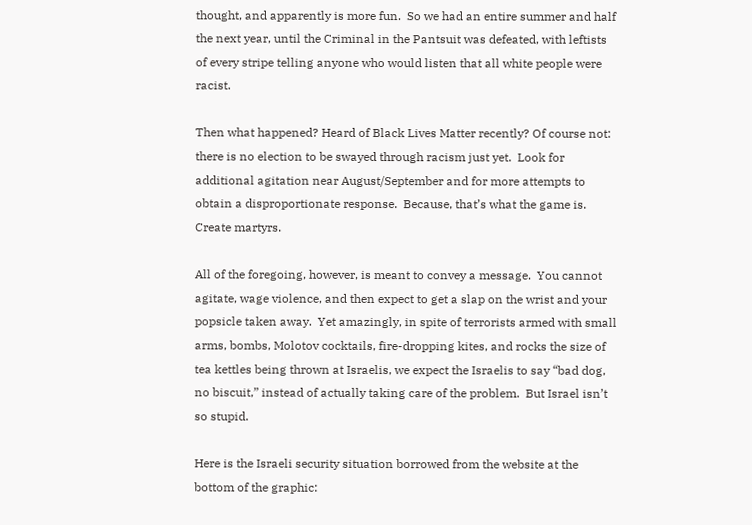thought, and apparently is more fun.  So we had an entire summer and half the next year, until the Criminal in the Pantsuit was defeated, with leftists of every stripe telling anyone who would listen that all white people were racist.

Then what happened? Heard of Black Lives Matter recently? Of course not: there is no election to be swayed through racism just yet.  Look for additional agitation near August/September and for more attempts to obtain a disproportionate response.  Because, that’s what the game is.  Create martyrs.

All of the foregoing, however, is meant to convey a message.  You cannot agitate, wage violence, and then expect to get a slap on the wrist and your popsicle taken away.  Yet amazingly, in spite of terrorists armed with small arms, bombs, Molotov cocktails, fire-dropping kites, and rocks the size of tea kettles being thrown at Israelis, we expect the Israelis to say “bad dog, no biscuit,” instead of actually taking care of the problem.  But Israel isn’t so stupid.

Here is the Israeli security situation borrowed from the website at the bottom of the graphic: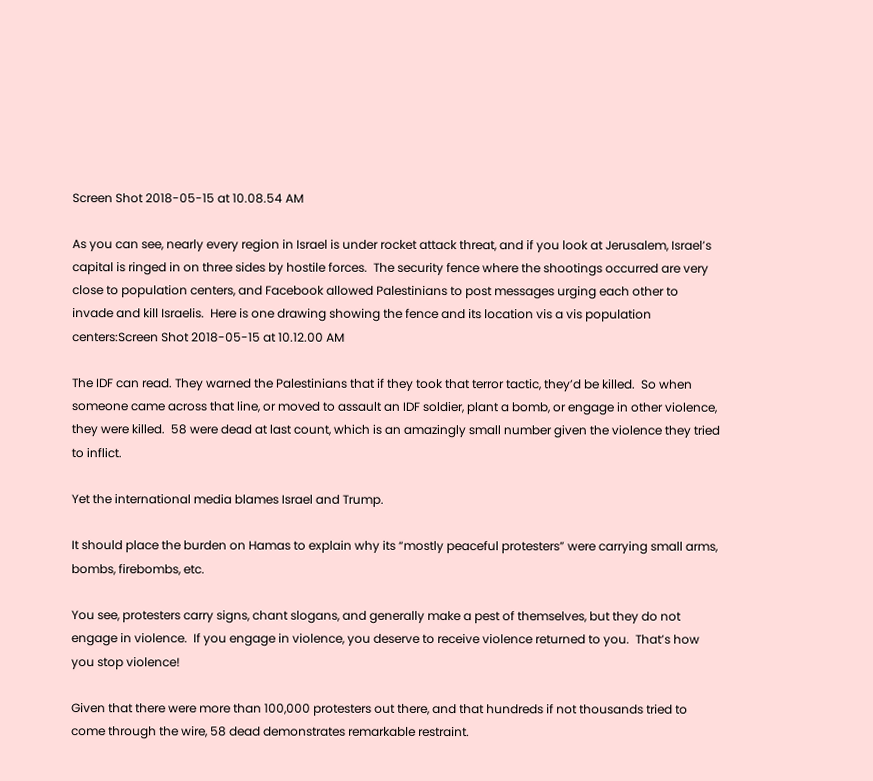Screen Shot 2018-05-15 at 10.08.54 AM

As you can see, nearly every region in Israel is under rocket attack threat, and if you look at Jerusalem, Israel’s capital is ringed in on three sides by hostile forces.  The security fence where the shootings occurred are very close to population centers, and Facebook allowed Palestinians to post messages urging each other to invade and kill Israelis.  Here is one drawing showing the fence and its location vis a vis population centers:Screen Shot 2018-05-15 at 10.12.00 AM

The IDF can read. They warned the Palestinians that if they took that terror tactic, they’d be killed.  So when someone came across that line, or moved to assault an IDF soldier, plant a bomb, or engage in other violence, they were killed.  58 were dead at last count, which is an amazingly small number given the violence they tried to inflict.

Yet the international media blames Israel and Trump.

It should place the burden on Hamas to explain why its “mostly peaceful protesters” were carrying small arms, bombs, firebombs, etc.

You see, protesters carry signs, chant slogans, and generally make a pest of themselves, but they do not engage in violence.  If you engage in violence, you deserve to receive violence returned to you.  That’s how you stop violence!

Given that there were more than 100,000 protesters out there, and that hundreds if not thousands tried to come through the wire, 58 dead demonstrates remarkable restraint.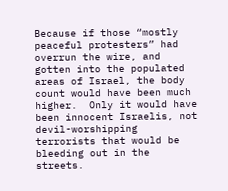Because if those “mostly peaceful protesters” had overrun the wire, and gotten into the populated areas of Israel, the body count would have been much higher.  Only it would have been innocent Israelis, not devil-worshipping terrorists that would be bleeding out in the streets.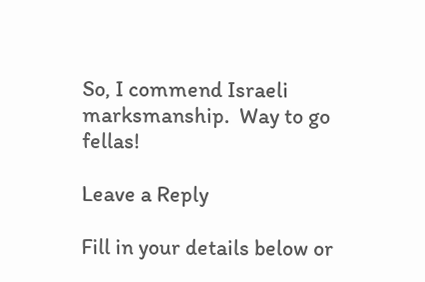So, I commend Israeli marksmanship.  Way to go fellas!

Leave a Reply

Fill in your details below or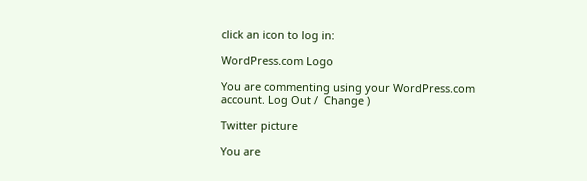click an icon to log in:

WordPress.com Logo

You are commenting using your WordPress.com account. Log Out /  Change )

Twitter picture

You are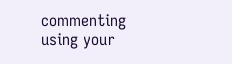commenting using your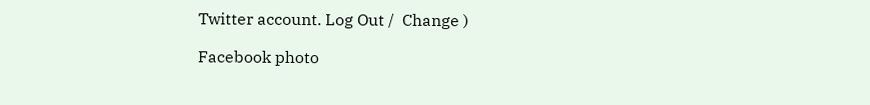Twitter account. Log Out /  Change )

Facebook photo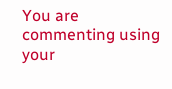You are commenting using your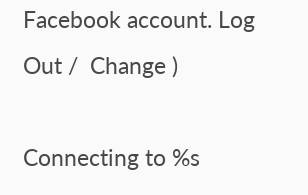Facebook account. Log Out /  Change )

Connecting to %s